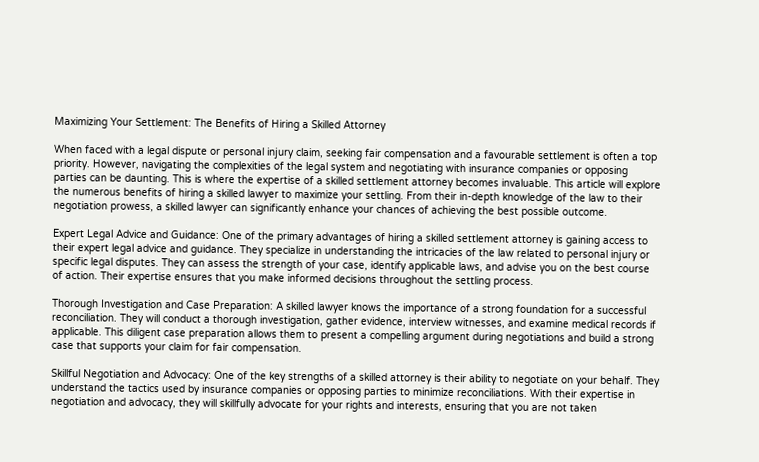Maximizing Your Settlement: The Benefits of Hiring a Skilled Attorney

When faced with a legal dispute or personal injury claim, seeking fair compensation and a favourable settlement is often a top priority. However, navigating the complexities of the legal system and negotiating with insurance companies or opposing parties can be daunting. This is where the expertise of a skilled settlement attorney becomes invaluable. This article will explore the numerous benefits of hiring a skilled lawyer to maximize your settling. From their in-depth knowledge of the law to their negotiation prowess, a skilled lawyer can significantly enhance your chances of achieving the best possible outcome.

Expert Legal Advice and Guidance: One of the primary advantages of hiring a skilled settlement attorney is gaining access to their expert legal advice and guidance. They specialize in understanding the intricacies of the law related to personal injury or specific legal disputes. They can assess the strength of your case, identify applicable laws, and advise you on the best course of action. Their expertise ensures that you make informed decisions throughout the settling process.

Thorough Investigation and Case Preparation: A skilled lawyer knows the importance of a strong foundation for a successful reconciliation. They will conduct a thorough investigation, gather evidence, interview witnesses, and examine medical records if applicable. This diligent case preparation allows them to present a compelling argument during negotiations and build a strong case that supports your claim for fair compensation.

Skillful Negotiation and Advocacy: One of the key strengths of a skilled attorney is their ability to negotiate on your behalf. They understand the tactics used by insurance companies or opposing parties to minimize reconciliations. With their expertise in negotiation and advocacy, they will skillfully advocate for your rights and interests, ensuring that you are not taken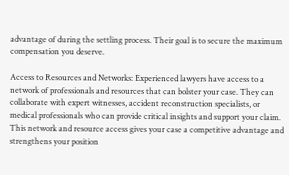advantage of during the settling process. Their goal is to secure the maximum compensation you deserve.

Access to Resources and Networks: Experienced lawyers have access to a network of professionals and resources that can bolster your case. They can collaborate with expert witnesses, accident reconstruction specialists, or medical professionals who can provide critical insights and support your claim. This network and resource access gives your case a competitive advantage and strengthens your position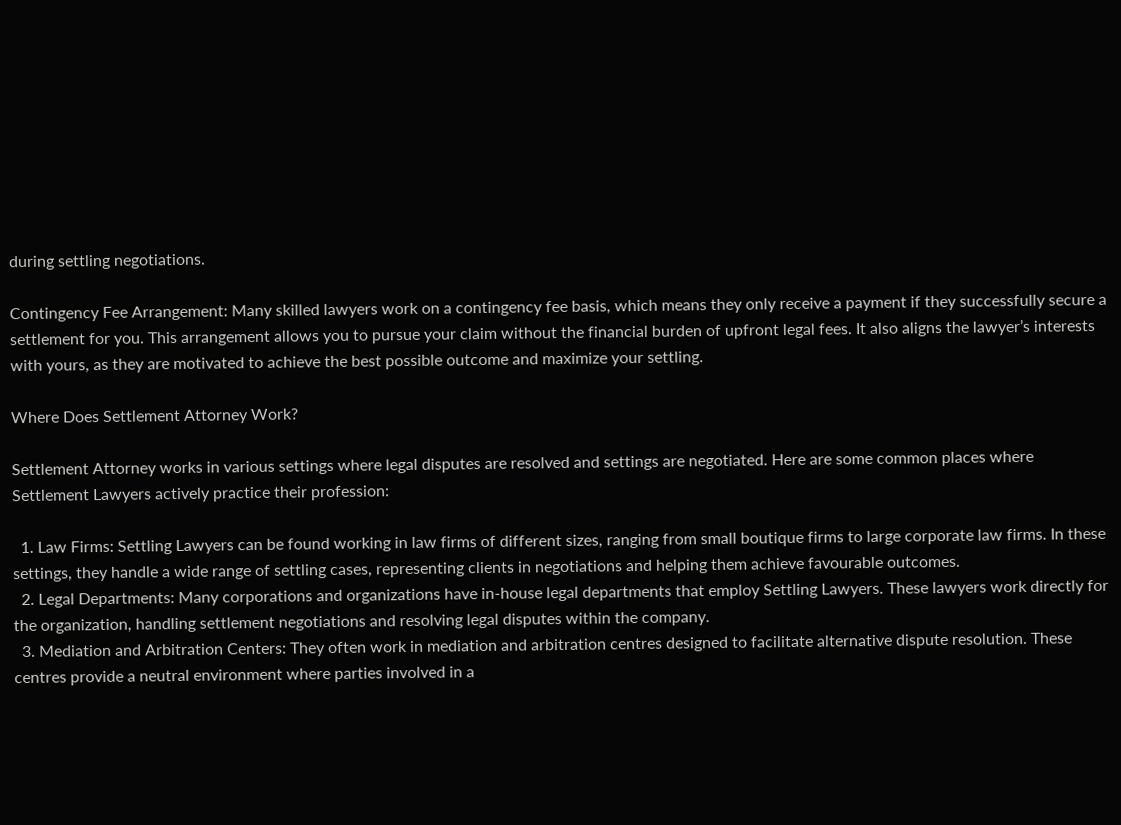during settling negotiations.

Contingency Fee Arrangement: Many skilled lawyers work on a contingency fee basis, which means they only receive a payment if they successfully secure a settlement for you. This arrangement allows you to pursue your claim without the financial burden of upfront legal fees. It also aligns the lawyer’s interests with yours, as they are motivated to achieve the best possible outcome and maximize your settling.

Where Does Settlement Attorney Work?

Settlement Attorney works in various settings where legal disputes are resolved and settings are negotiated. Here are some common places where Settlement Lawyers actively practice their profession:

  1. Law Firms: Settling Lawyers can be found working in law firms of different sizes, ranging from small boutique firms to large corporate law firms. In these settings, they handle a wide range of settling cases, representing clients in negotiations and helping them achieve favourable outcomes.
  2. Legal Departments: Many corporations and organizations have in-house legal departments that employ Settling Lawyers. These lawyers work directly for the organization, handling settlement negotiations and resolving legal disputes within the company.
  3. Mediation and Arbitration Centers: They often work in mediation and arbitration centres designed to facilitate alternative dispute resolution. These centres provide a neutral environment where parties involved in a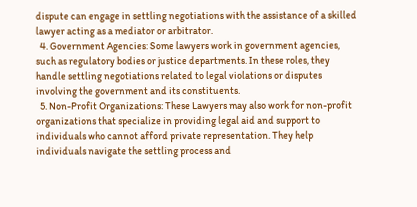dispute can engage in settling negotiations with the assistance of a skilled lawyer acting as a mediator or arbitrator.
  4. Government Agencies: Some lawyers work in government agencies, such as regulatory bodies or justice departments. In these roles, they handle settling negotiations related to legal violations or disputes involving the government and its constituents.
  5. Non-Profit Organizations: These Lawyers may also work for non-profit organizations that specialize in providing legal aid and support to individuals who cannot afford private representation. They help individuals navigate the settling process and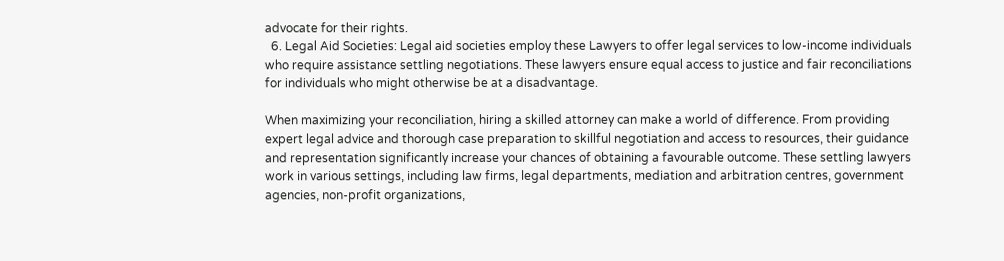advocate for their rights.
  6. Legal Aid Societies: Legal aid societies employ these Lawyers to offer legal services to low-income individuals who require assistance settling negotiations. These lawyers ensure equal access to justice and fair reconciliations for individuals who might otherwise be at a disadvantage.

When maximizing your reconciliation, hiring a skilled attorney can make a world of difference. From providing expert legal advice and thorough case preparation to skillful negotiation and access to resources, their guidance and representation significantly increase your chances of obtaining a favourable outcome. These settling lawyers work in various settings, including law firms, legal departments, mediation and arbitration centres, government agencies, non-profit organizations,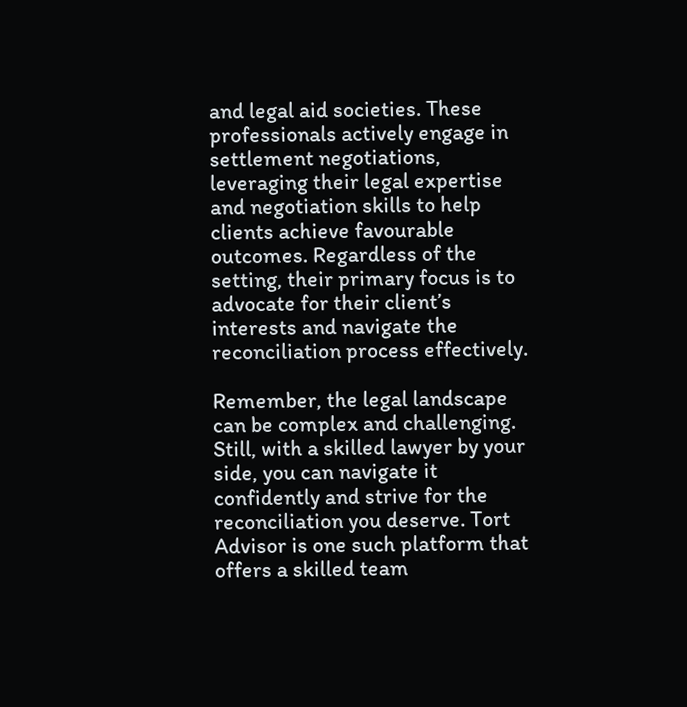and legal aid societies. These professionals actively engage in settlement negotiations, leveraging their legal expertise and negotiation skills to help clients achieve favourable outcomes. Regardless of the setting, their primary focus is to advocate for their client’s interests and navigate the reconciliation process effectively.

Remember, the legal landscape can be complex and challenging. Still, with a skilled lawyer by your side, you can navigate it confidently and strive for the reconciliation you deserve. Tort Advisor is one such platform that offers a skilled team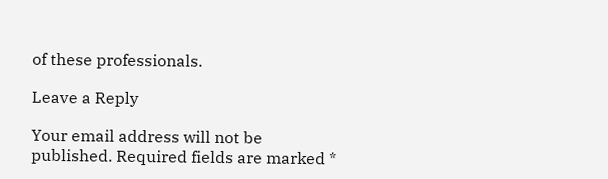of these professionals.

Leave a Reply

Your email address will not be published. Required fields are marked *